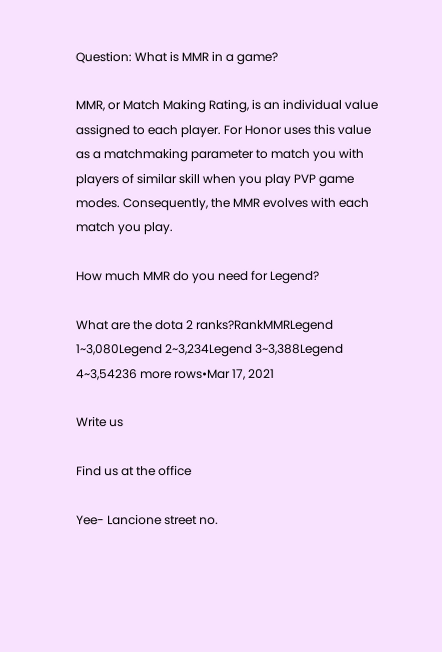Question: What is MMR in a game?

MMR, or Match Making Rating, is an individual value assigned to each player. For Honor uses this value as a matchmaking parameter to match you with players of similar skill when you play PVP game modes. Consequently, the MMR evolves with each match you play.

How much MMR do you need for Legend?

What are the dota 2 ranks?RankMMRLegend 1~3,080Legend 2~3,234Legend 3~3,388Legend 4~3,54236 more rows•Mar 17, 2021

Write us

Find us at the office

Yee- Lancione street no.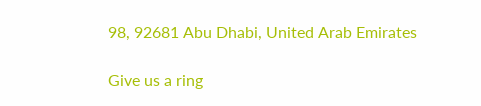98, 92681 Abu Dhabi, United Arab Emirates

Give us a ring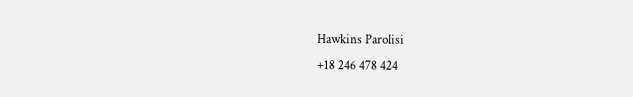Hawkins Parolisi
+18 246 478 424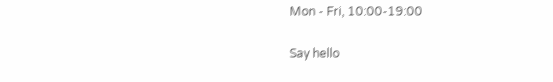Mon - Fri, 10:00-19:00

Say hello